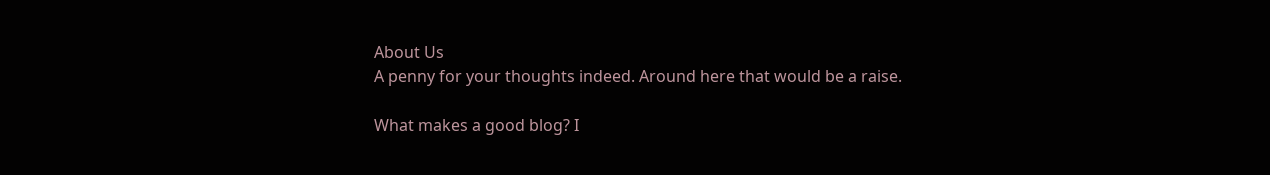About Us
A penny for your thoughts indeed. Around here that would be a raise.

What makes a good blog? I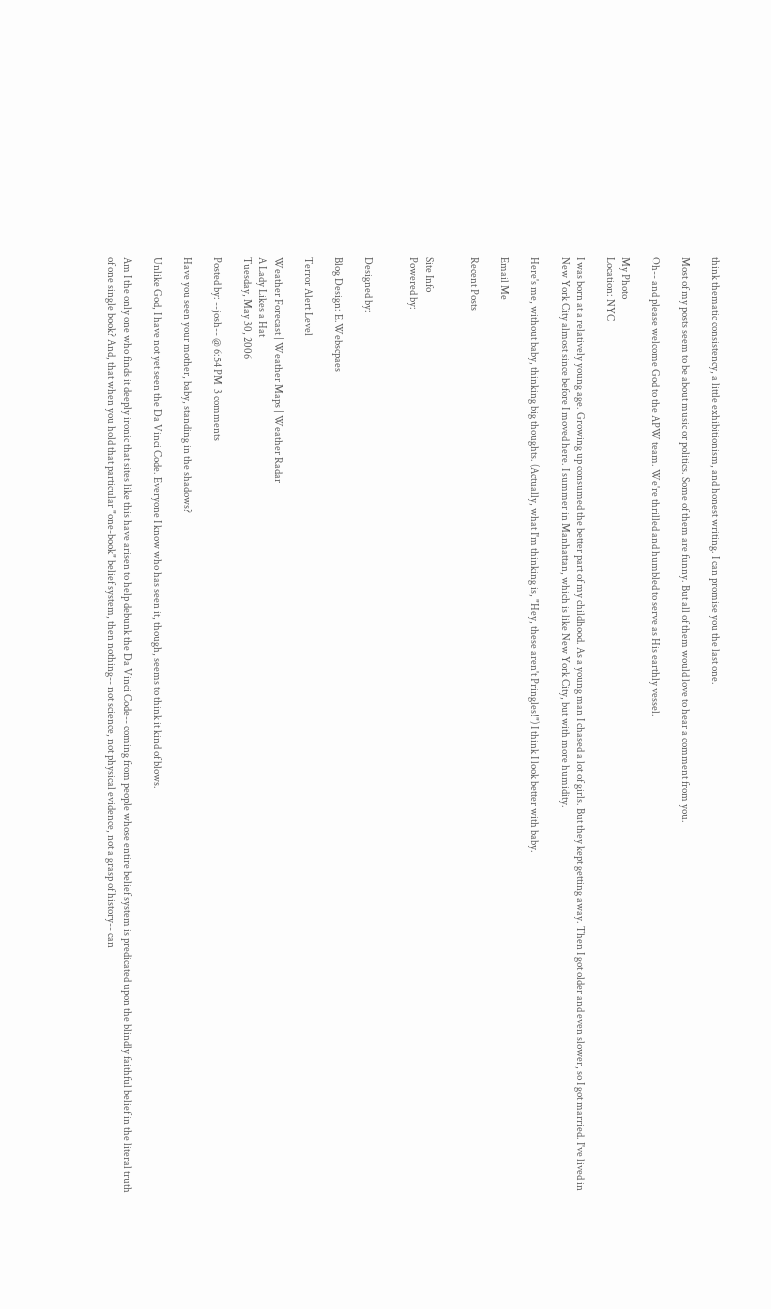think thematic consistency, a little exhibitionism, and honest writing. I can promise you the last one.

Most of my posts seem to be about music or politics. Some of them are funny. But all of them would love to hear a comment from you.

Oh-- and please welcome God to the APW team. We're thrilled and humbled to serve as His earthly vessel.

My Photo
Location: NYC

I was born at a relatively young age. Growing up consumed the better part of my childhood. As a young man I chased a lot of girls. But they kept getting away. Then I got older and even slower, so I got married. I've lived in New York City almost since before I moved here. I summer in Manhattan, which is like New York City, but with more humidity.

Here's me, without baby, thinking big thoughts. (Actually, what I'm thinking is, "Hey, these aren't Pringles!") I think I look better with baby.

Email Me

Recent Posts


Site Info
Powered by:


Designed by:

Blog Design: E.Webscpaes

Terror Alert Level

Weather Forecast | Weather Maps | Weather Radar
A Lady Likes a Hat
Tuesday, May 30, 2006

Posted by: --josh-- @ 6:54 PM  3 comments

Have you seen your mother, baby, standing in the shadows?

Unlike God, I have not yet seen the Da Vinci Code. Everyone I know who has seen it, though, seems to think it kind of blows.

Am I the only one who finds it deeply ironic that sites like this have arisen to help debunk the Da Vinci Code-- coming from people whose entire belief system is predicated upon the blindly faithful belief in the literal truth of one single book? And, that when you hold that particular "one-book" belief system, then nothing-- not science, not physical evidence, not a grasp of history-- can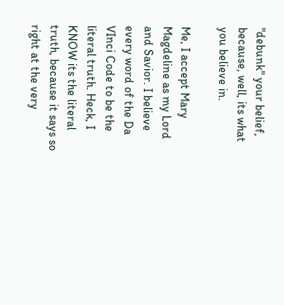"debunk" your belief, because, well, its what you believe in.

Me, I accept Mary Magdeline as my Lord and Savior. I believe every word of the Da VInci Code to be the literal truth. Heck, I KNOW its the literal truth, because it says so right at the very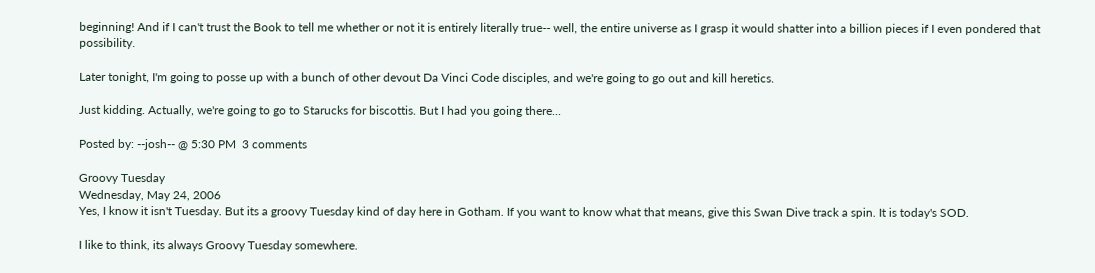beginning! And if I can't trust the Book to tell me whether or not it is entirely literally true-- well, the entire universe as I grasp it would shatter into a billion pieces if I even pondered that possibility.

Later tonight, I'm going to posse up with a bunch of other devout Da Vinci Code disciples, and we're going to go out and kill heretics.

Just kidding. Actually, we're going to go to Starucks for biscottis. But I had you going there...

Posted by: --josh-- @ 5:30 PM  3 comments

Groovy Tuesday
Wednesday, May 24, 2006
Yes, I know it isn't Tuesday. But its a groovy Tuesday kind of day here in Gotham. If you want to know what that means, give this Swan Dive track a spin. It is today's SOD.

I like to think, its always Groovy Tuesday somewhere.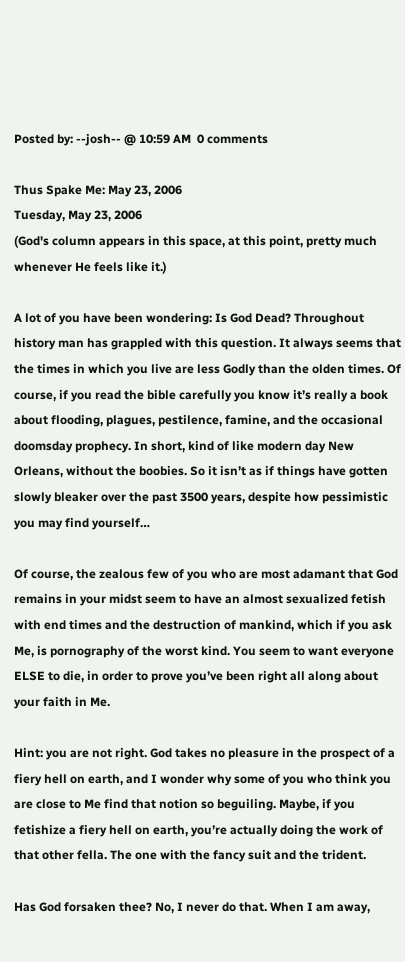Posted by: --josh-- @ 10:59 AM  0 comments

Thus Spake Me: May 23, 2006
Tuesday, May 23, 2006
(God's column appears in this space, at this point, pretty much whenever He feels like it.)

A lot of you have been wondering: Is God Dead? Throughout history man has grappled with this question. It always seems that the times in which you live are less Godly than the olden times. Of course, if you read the bible carefully you know it’s really a book about flooding, plagues, pestilence, famine, and the occasional doomsday prophecy. In short, kind of like modern day New Orleans, without the boobies. So it isn’t as if things have gotten slowly bleaker over the past 3500 years, despite how pessimistic you may find yourself…

Of course, the zealous few of you who are most adamant that God remains in your midst seem to have an almost sexualized fetish with end times and the destruction of mankind, which if you ask Me, is pornography of the worst kind. You seem to want everyone ELSE to die, in order to prove you’ve been right all along about your faith in Me.

Hint: you are not right. God takes no pleasure in the prospect of a fiery hell on earth, and I wonder why some of you who think you are close to Me find that notion so beguiling. Maybe, if you fetishize a fiery hell on earth, you’re actually doing the work of that other fella. The one with the fancy suit and the trident.

Has God forsaken thee? No, I never do that. When I am away,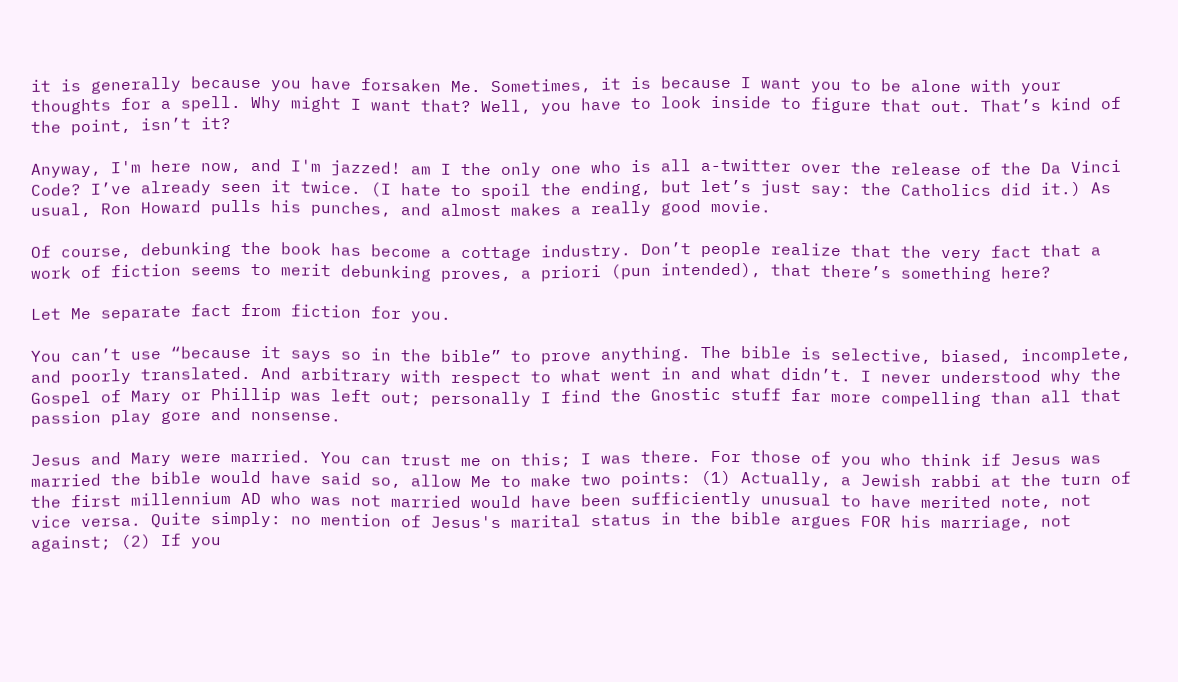it is generally because you have forsaken Me. Sometimes, it is because I want you to be alone with your thoughts for a spell. Why might I want that? Well, you have to look inside to figure that out. That’s kind of the point, isn’t it?

Anyway, I'm here now, and I'm jazzed! am I the only one who is all a-twitter over the release of the Da Vinci Code? I’ve already seen it twice. (I hate to spoil the ending, but let’s just say: the Catholics did it.) As usual, Ron Howard pulls his punches, and almost makes a really good movie.

Of course, debunking the book has become a cottage industry. Don’t people realize that the very fact that a work of fiction seems to merit debunking proves, a priori (pun intended), that there’s something here?

Let Me separate fact from fiction for you.

You can’t use “because it says so in the bible” to prove anything. The bible is selective, biased, incomplete, and poorly translated. And arbitrary with respect to what went in and what didn’t. I never understood why the Gospel of Mary or Phillip was left out; personally I find the Gnostic stuff far more compelling than all that passion play gore and nonsense.

Jesus and Mary were married. You can trust me on this; I was there. For those of you who think if Jesus was married the bible would have said so, allow Me to make two points: (1) Actually, a Jewish rabbi at the turn of the first millennium AD who was not married would have been sufficiently unusual to have merited note, not vice versa. Quite simply: no mention of Jesus's marital status in the bible argues FOR his marriage, not against; (2) If you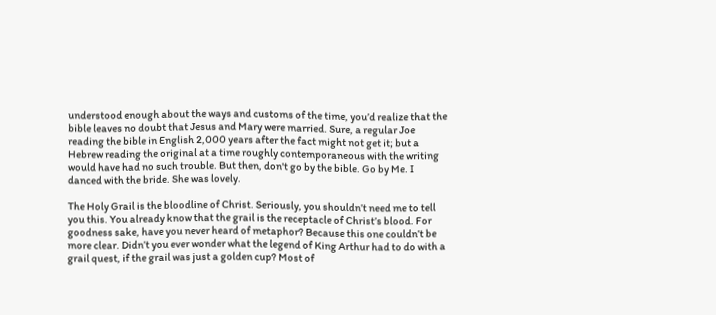understood enough about the ways and customs of the time, you’d realize that the bible leaves no doubt that Jesus and Mary were married. Sure, a regular Joe reading the bible in English 2,000 years after the fact might not get it; but a Hebrew reading the original at a time roughly contemporaneous with the writing would have had no such trouble. But then, don't go by the bible. Go by Me. I danced with the bride. She was lovely.

The Holy Grail is the bloodline of Christ. Seriously, you shouldn’t need me to tell you this. You already know that the grail is the receptacle of Christ’s blood. For goodness sake, have you never heard of metaphor? Because this one couldn’t be more clear. Didn’t you ever wonder what the legend of King Arthur had to do with a grail quest, if the grail was just a golden cup? Most of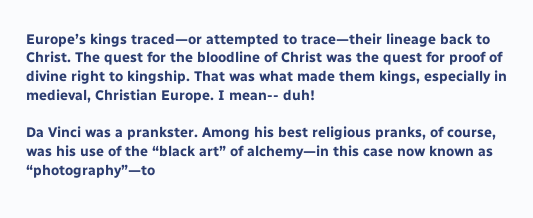Europe’s kings traced—or attempted to trace—their lineage back to Christ. The quest for the bloodline of Christ was the quest for proof of divine right to kingship. That was what made them kings, especially in medieval, Christian Europe. I mean-- duh!

Da Vinci was a prankster. Among his best religious pranks, of course, was his use of the “black art” of alchemy—in this case now known as “photography”—to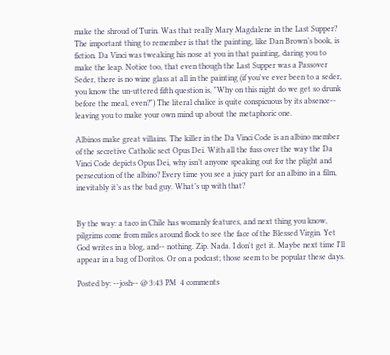make the shroud of Turin. Was that really Mary Magdalene in the Last Supper? The important thing to remember is that the painting, like Dan Brown’s book, is fiction. Da Vinci was tweaking his nose at you in that painting, daring you to make the leap. Notice too, that even though the Last Supper was a Passover Seder, there is no wine glass at all in the painting (if you've ever been to a seder, you know the un-uttered fifth question is, "Why on this night do we get so drunk before the meal, even?") The literal chalice is quite conspicuous by its absence-- leaving you to make your own mind up about the metaphoric one.

Albinos make great villains. The killer in the Da Vinci Code is an albino member of the secretive Catholic sect Opus Dei. With all the fuss over the way the Da Vinci Code depicts Opus Dei, why isn’t anyone speaking out for the plight and persecution of the albino? Every time you see a juicy part for an albino in a film, inevitably it’s as the bad guy. What’s up with that?


By the way: a taco in Chile has womanly features, and next thing you know, pilgrims come from miles around flock to see the face of the Blessed Virgin. Yet God writes in a blog, and-- nothing. Zip. Nada. I don't get it. Maybe next time I'll appear in a bag of Doritos. Or on a podcast; those seem to be popular these days.

Posted by: --josh-- @ 3:43 PM  4 comments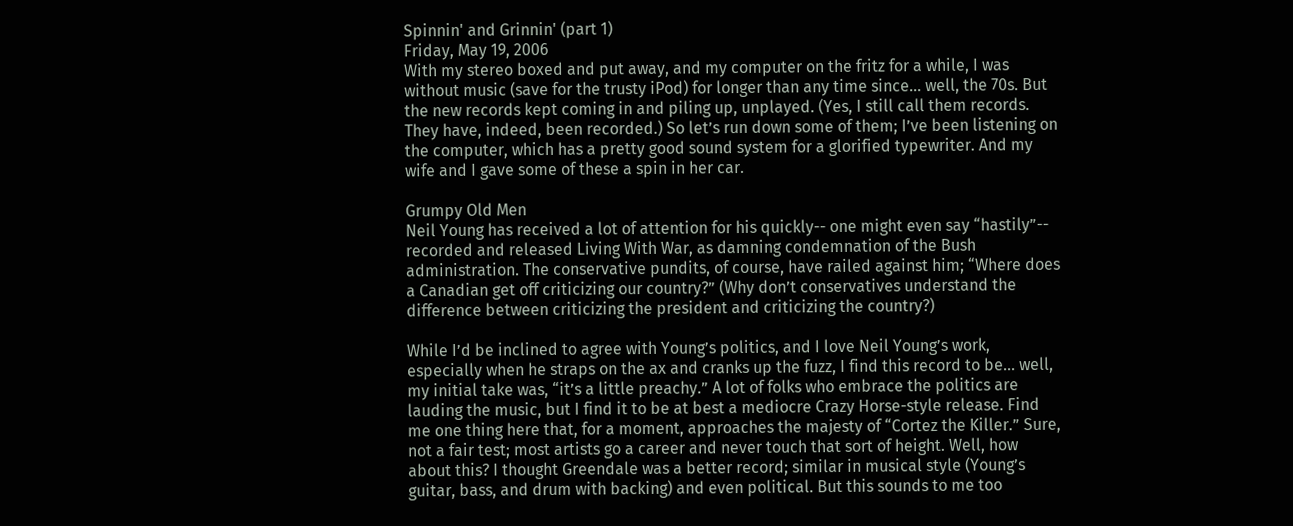Spinnin' and Grinnin' (part 1)
Friday, May 19, 2006
With my stereo boxed and put away, and my computer on the fritz for a while, I was without music (save for the trusty iPod) for longer than any time since… well, the 70s. But the new records kept coming in and piling up, unplayed. (Yes, I still call them records. They have, indeed, been recorded.) So let’s run down some of them; I’ve been listening on the computer, which has a pretty good sound system for a glorified typewriter. And my wife and I gave some of these a spin in her car.

Grumpy Old Men
Neil Young has received a lot of attention for his quickly-- one might even say “hastily”-- recorded and released Living With War, as damning condemnation of the Bush administration. The conservative pundits, of course, have railed against him; “Where does a Canadian get off criticizing our country?” (Why don’t conservatives understand the difference between criticizing the president and criticizing the country?)

While I’d be inclined to agree with Young’s politics, and I love Neil Young’s work, especially when he straps on the ax and cranks up the fuzz, I find this record to be… well, my initial take was, “it’s a little preachy.” A lot of folks who embrace the politics are lauding the music, but I find it to be at best a mediocre Crazy Horse-style release. Find me one thing here that, for a moment, approaches the majesty of “Cortez the Killer.” Sure, not a fair test; most artists go a career and never touch that sort of height. Well, how about this? I thought Greendale was a better record; similar in musical style (Young’s guitar, bass, and drum with backing) and even political. But this sounds to me too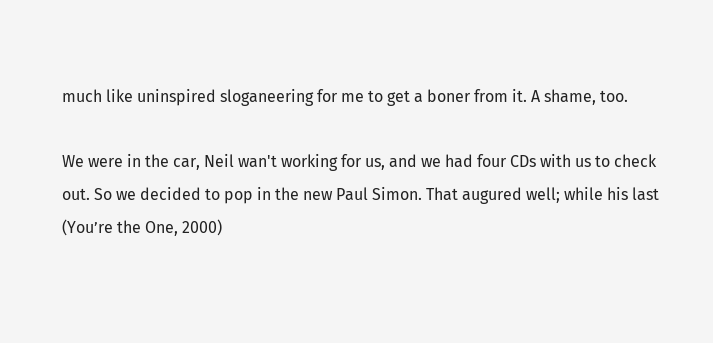much like uninspired sloganeering for me to get a boner from it. A shame, too.

We were in the car, Neil wan't working for us, and we had four CDs with us to check out. So we decided to pop in the new Paul Simon. That augured well; while his last (You’re the One, 2000)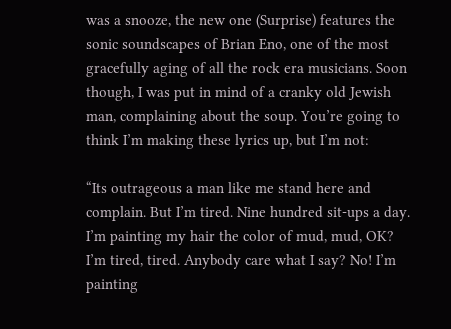was a snooze, the new one (Surprise) features the sonic soundscapes of Brian Eno, one of the most gracefully aging of all the rock era musicians. Soon though, I was put in mind of a cranky old Jewish man, complaining about the soup. You’re going to think I’m making these lyrics up, but I’m not:

“Its outrageous a man like me stand here and complain. But I’m tired. Nine hundred sit-ups a day. I’m painting my hair the color of mud, mud, OK? I’m tired, tired. Anybody care what I say? No! I’m painting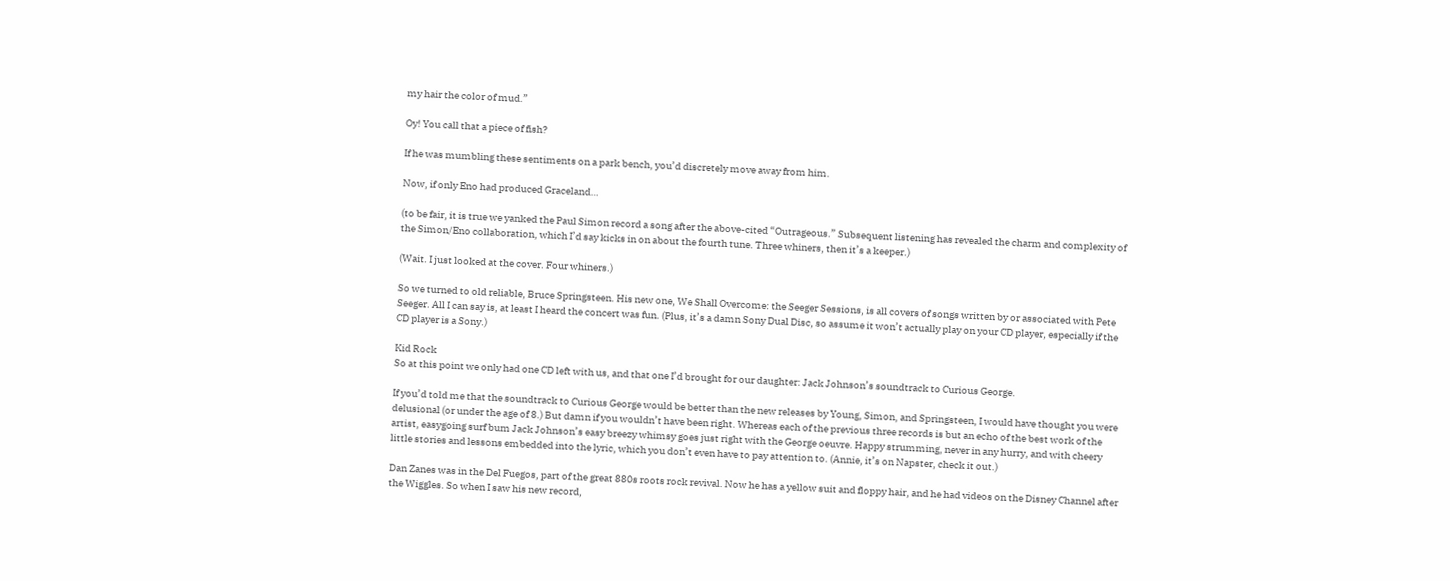my hair the color of mud.”

Oy! You call that a piece of fish?

If he was mumbling these sentiments on a park bench, you’d discretely move away from him.

Now, if only Eno had produced Graceland…

(to be fair, it is true we yanked the Paul Simon record a song after the above-cited “Outrageous.” Subsequent listening has revealed the charm and complexity of the Simon/Eno collaboration, which I’d say kicks in on about the fourth tune. Three whiners, then it’s a keeper.)

(Wait. I just looked at the cover. Four whiners.)

So we turned to old reliable, Bruce Springsteen. His new one, We Shall Overcome: the Seeger Sessions, is all covers of songs written by or associated with Pete Seeger. All I can say is, at least I heard the concert was fun. (Plus, it’s a damn Sony Dual Disc, so assume it won’t actually play on your CD player, especially if the CD player is a Sony.)

Kid Rock
So at this point we only had one CD left with us, and that one I’d brought for our daughter: Jack Johnson’s soundtrack to Curious George.

If you’d told me that the soundtrack to Curious George would be better than the new releases by Young, Simon, and Springsteen, I would have thought you were delusional (or under the age of 8.) But damn if you wouldn’t have been right. Whereas each of the previous three records is but an echo of the best work of the artist, easygoing surf bum Jack Johnson’s easy breezy whimsy goes just right with the George oeuvre. Happy strumming, never in any hurry, and with cheery little stories and lessons embedded into the lyric, which you don’t even have to pay attention to. (Annie, it’s on Napster, check it out.)

Dan Zanes was in the Del Fuegos, part of the great 880s roots rock revival. Now he has a yellow suit and floppy hair, and he had videos on the Disney Channel after the Wiggles. So when I saw his new record,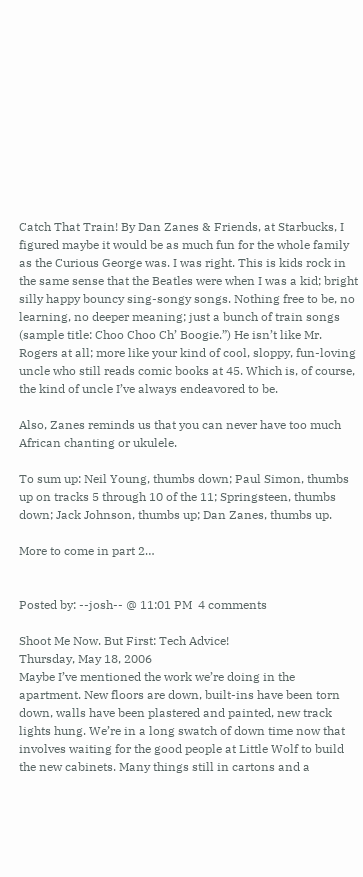Catch That Train! By Dan Zanes & Friends, at Starbucks, I figured maybe it would be as much fun for the whole family as the Curious George was. I was right. This is kids rock in the same sense that the Beatles were when I was a kid; bright silly happy bouncy sing-songy songs. Nothing free to be, no learning, no deeper meaning; just a bunch of train songs (sample title: Choo Choo Ch’ Boogie.”) He isn’t like Mr. Rogers at all; more like your kind of cool, sloppy, fun-loving uncle who still reads comic books at 45. Which is, of course, the kind of uncle I’ve always endeavored to be.

Also, Zanes reminds us that you can never have too much African chanting or ukulele.

To sum up: Neil Young, thumbs down; Paul Simon, thumbs up on tracks 5 through 10 of the 11; Springsteen, thumbs down; Jack Johnson, thumbs up; Dan Zanes, thumbs up.

More to come in part 2…


Posted by: --josh-- @ 11:01 PM  4 comments

Shoot Me Now. But First: Tech Advice!
Thursday, May 18, 2006
Maybe I’ve mentioned the work we’re doing in the apartment. New floors are down, built-ins have been torn down, walls have been plastered and painted, new track lights hung. We’re in a long swatch of down time now that involves waiting for the good people at Little Wolf to build the new cabinets. Many things still in cartons and a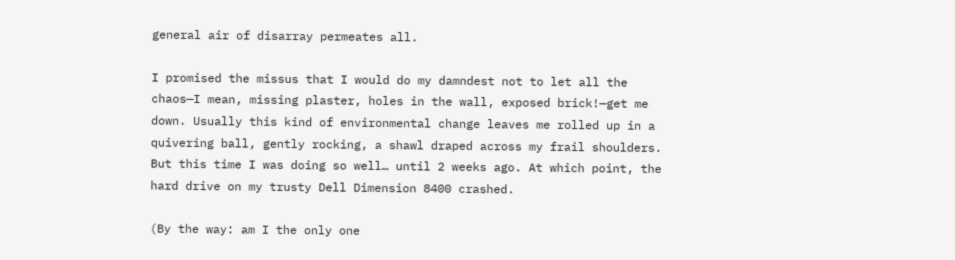general air of disarray permeates all.

I promised the missus that I would do my damndest not to let all the chaos—I mean, missing plaster, holes in the wall, exposed brick!—get me down. Usually this kind of environmental change leaves me rolled up in a quivering ball, gently rocking, a shawl draped across my frail shoulders. But this time I was doing so well… until 2 weeks ago. At which point, the hard drive on my trusty Dell Dimension 8400 crashed.

(By the way: am I the only one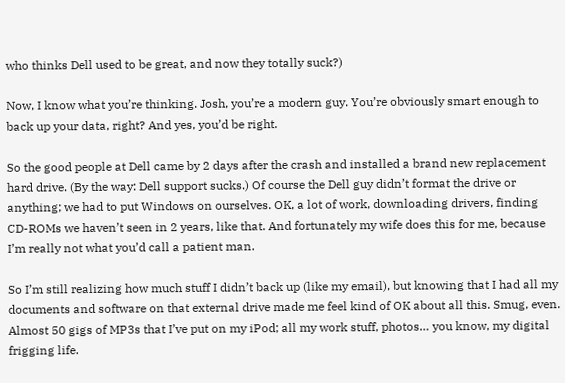who thinks Dell used to be great, and now they totally suck?)

Now, I know what you’re thinking. Josh, you’re a modern guy. You’re obviously smart enough to back up your data, right? And yes, you’d be right.

So the good people at Dell came by 2 days after the crash and installed a brand new replacement hard drive. (By the way: Dell support sucks.) Of course the Dell guy didn’t format the drive or anything; we had to put Windows on ourselves. OK, a lot of work, downloading drivers, finding CD-ROMs we haven’t seen in 2 years, like that. And fortunately my wife does this for me, because I’m really not what you’d call a patient man.

So I’m still realizing how much stuff I didn’t back up (like my email), but knowing that I had all my documents and software on that external drive made me feel kind of OK about all this. Smug, even. Almost 50 gigs of MP3s that I’ve put on my iPod; all my work stuff, photos… you know, my digital frigging life.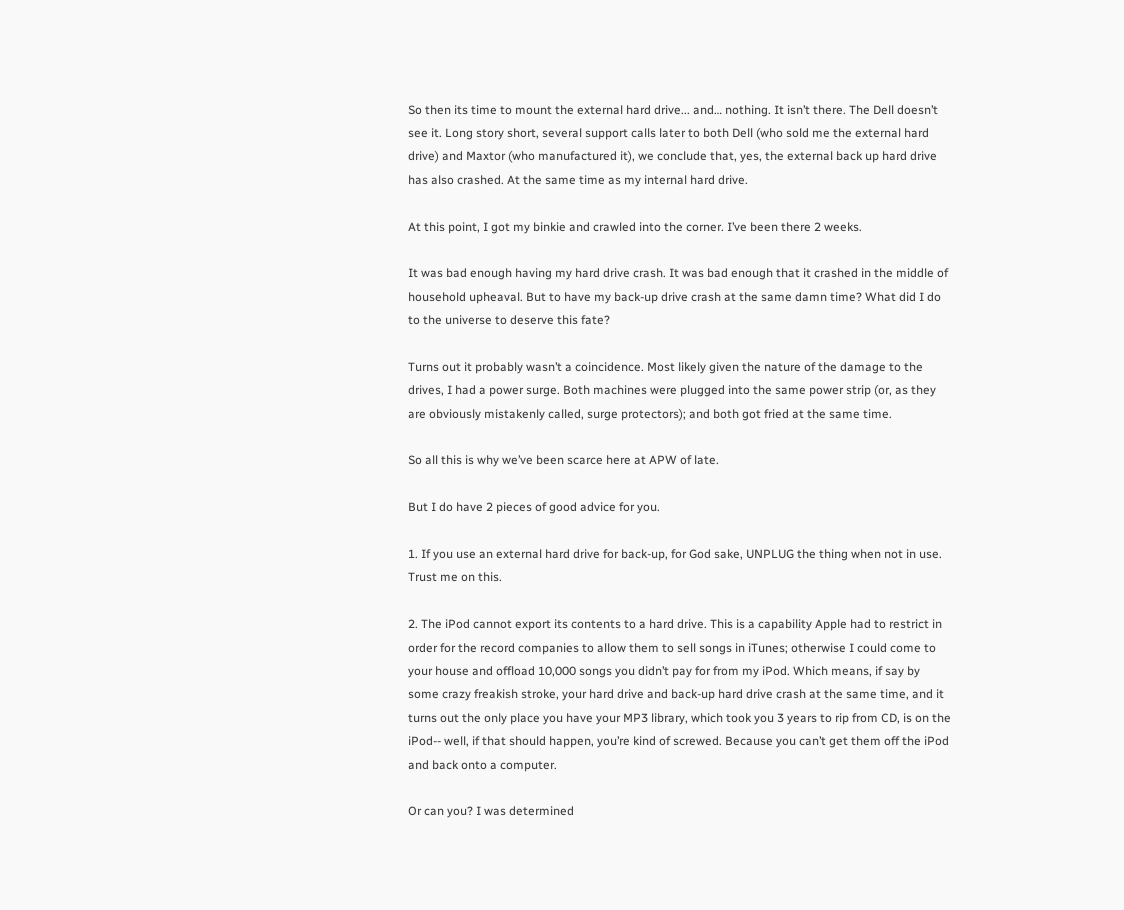So then its time to mount the external hard drive... and… nothing. It isn’t there. The Dell doesn’t see it. Long story short, several support calls later to both Dell (who sold me the external hard drive) and Maxtor (who manufactured it), we conclude that, yes, the external back up hard drive has also crashed. At the same time as my internal hard drive.

At this point, I got my binkie and crawled into the corner. I’ve been there 2 weeks.

It was bad enough having my hard drive crash. It was bad enough that it crashed in the middle of household upheaval. But to have my back-up drive crash at the same damn time? What did I do to the universe to deserve this fate?

Turns out it probably wasn’t a coincidence. Most likely given the nature of the damage to the drives, I had a power surge. Both machines were plugged into the same power strip (or, as they are obviously mistakenly called, surge protectors); and both got fried at the same time.

So all this is why we’ve been scarce here at APW of late.

But I do have 2 pieces of good advice for you.

1. If you use an external hard drive for back-up, for God sake, UNPLUG the thing when not in use. Trust me on this.

2. The iPod cannot export its contents to a hard drive. This is a capability Apple had to restrict in order for the record companies to allow them to sell songs in iTunes; otherwise I could come to your house and offload 10,000 songs you didn’t pay for from my iPod. Which means, if say by some crazy freakish stroke, your hard drive and back-up hard drive crash at the same time, and it turns out the only place you have your MP3 library, which took you 3 years to rip from CD, is on the iPod-- well, if that should happen, you’re kind of screwed. Because you can’t get them off the iPod and back onto a computer.

Or can you? I was determined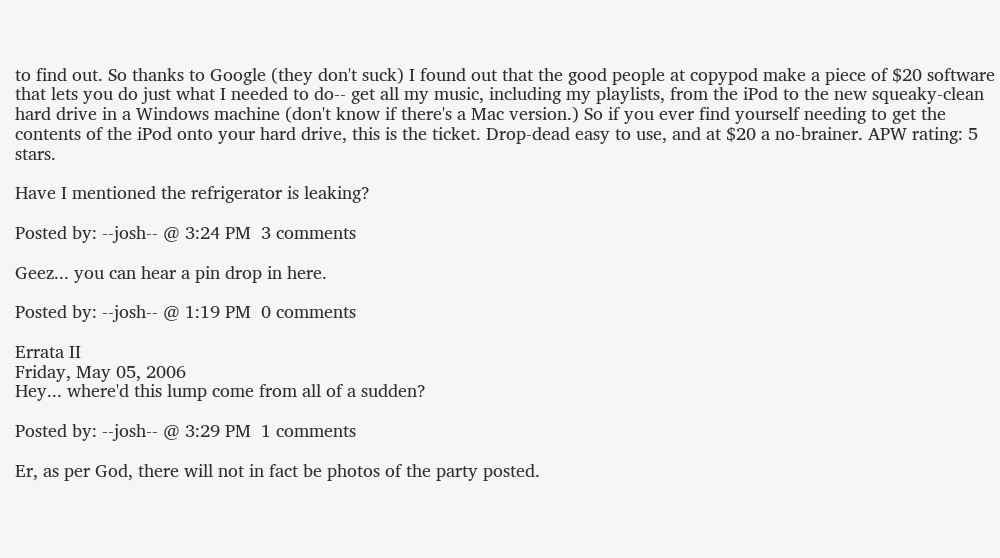to find out. So thanks to Google (they don't suck) I found out that the good people at copypod make a piece of $20 software that lets you do just what I needed to do-- get all my music, including my playlists, from the iPod to the new squeaky-clean hard drive in a Windows machine (don't know if there's a Mac version.) So if you ever find yourself needing to get the contents of the iPod onto your hard drive, this is the ticket. Drop-dead easy to use, and at $20 a no-brainer. APW rating: 5 stars.

Have I mentioned the refrigerator is leaking?

Posted by: --josh-- @ 3:24 PM  3 comments

Geez... you can hear a pin drop in here.

Posted by: --josh-- @ 1:19 PM  0 comments

Errata II
Friday, May 05, 2006
Hey... where'd this lump come from all of a sudden?

Posted by: --josh-- @ 3:29 PM  1 comments

Er, as per God, there will not in fact be photos of the party posted.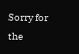Sorry for the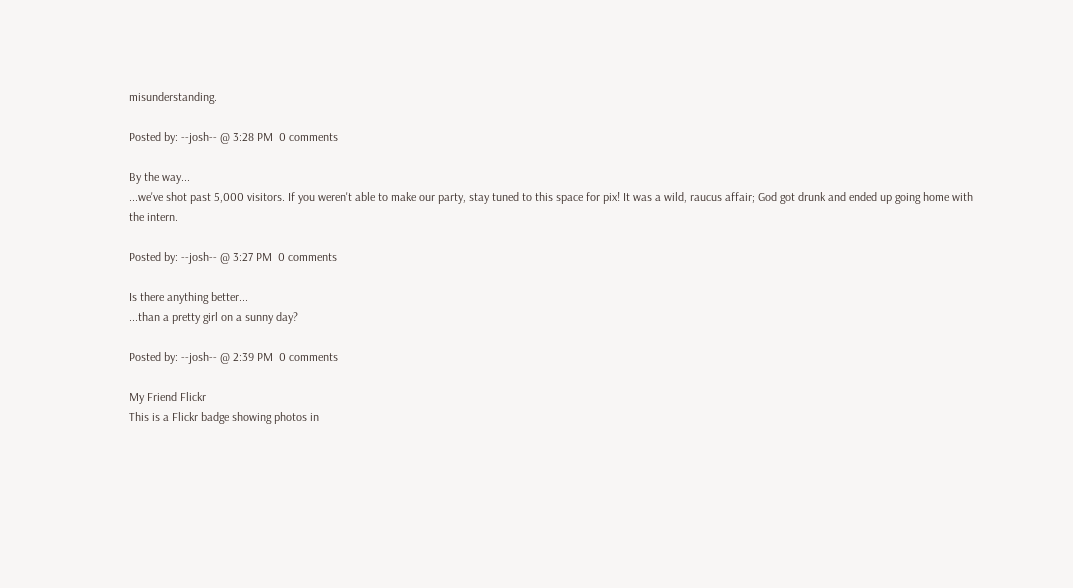misunderstanding.

Posted by: --josh-- @ 3:28 PM  0 comments

By the way...
...we've shot past 5,000 visitors. If you weren't able to make our party, stay tuned to this space for pix! It was a wild, raucus affair; God got drunk and ended up going home with the intern.

Posted by: --josh-- @ 3:27 PM  0 comments

Is there anything better...
...than a pretty girl on a sunny day?

Posted by: --josh-- @ 2:39 PM  0 comments

My Friend Flickr
This is a Flickr badge showing photos in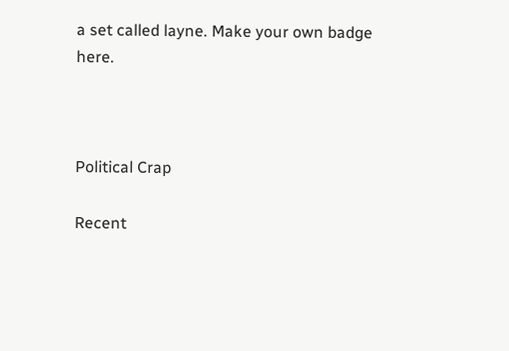a set called layne. Make your own badge here.



Political Crap

Recent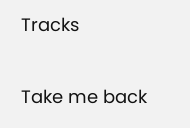Tracks

Take me back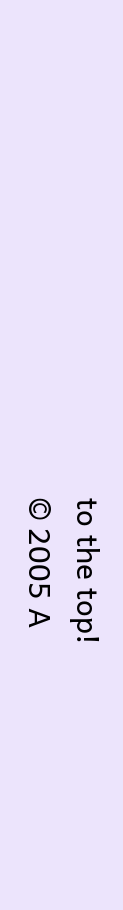to the top!
© 2005 A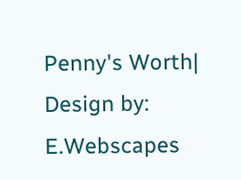Penny's Worth| Design by: E.Webscapes